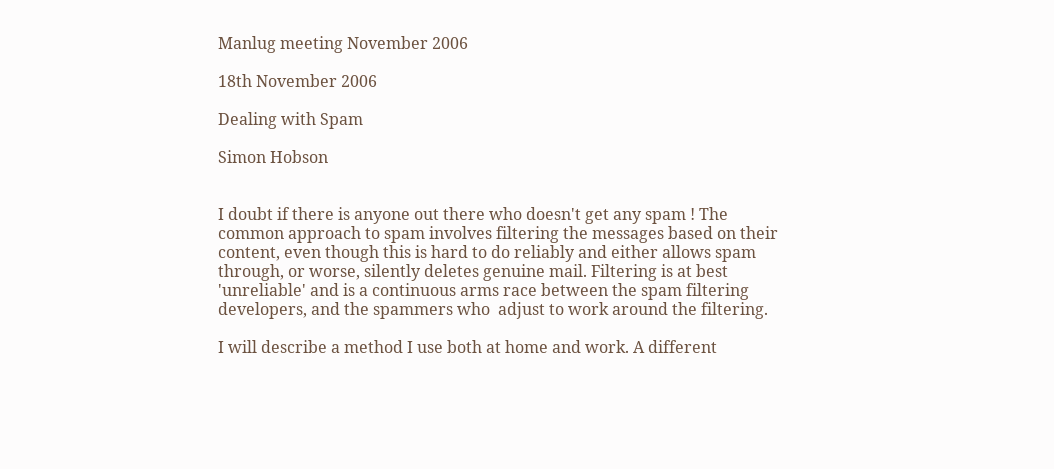Manlug meeting November 2006

18th November 2006

Dealing with Spam

Simon Hobson


I doubt if there is anyone out there who doesn't get any spam ! The common approach to spam involves filtering the messages based on their content, even though this is hard to do reliably and either allows spam through, or worse, silently deletes genuine mail. Filtering is at best 'unreliable' and is a continuous arms race between the spam filtering developers, and the spammers who  adjust to work around the filtering.

I will describe a method I use both at home and work. A different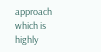approach which is highly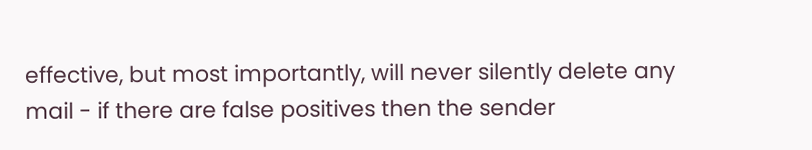effective, but most importantly, will never silently delete any mail - if there are false positives then the sender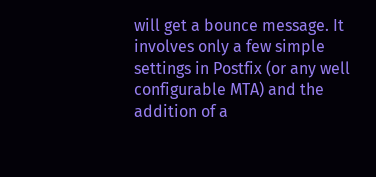will get a bounce message. It involves only a few simple settings in Postfix (or any well configurable MTA) and the addition of a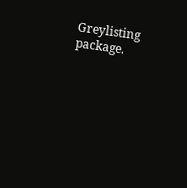Greylisting package.